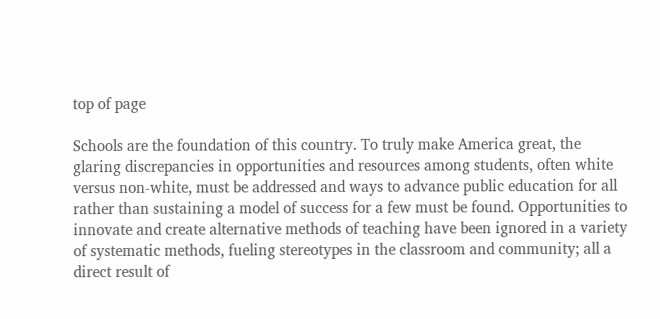top of page

Schools are the foundation of this country. To truly make America great, the glaring discrepancies in opportunities and resources among students, often white versus non-white, must be addressed and ways to advance public education for all rather than sustaining a model of success for a few must be found. Opportunities to innovate and create alternative methods of teaching have been ignored in a variety of systematic methods, fueling stereotypes in the classroom and community; all a direct result of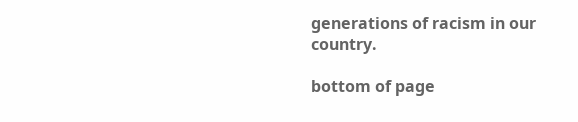generations of racism in our country.

bottom of page